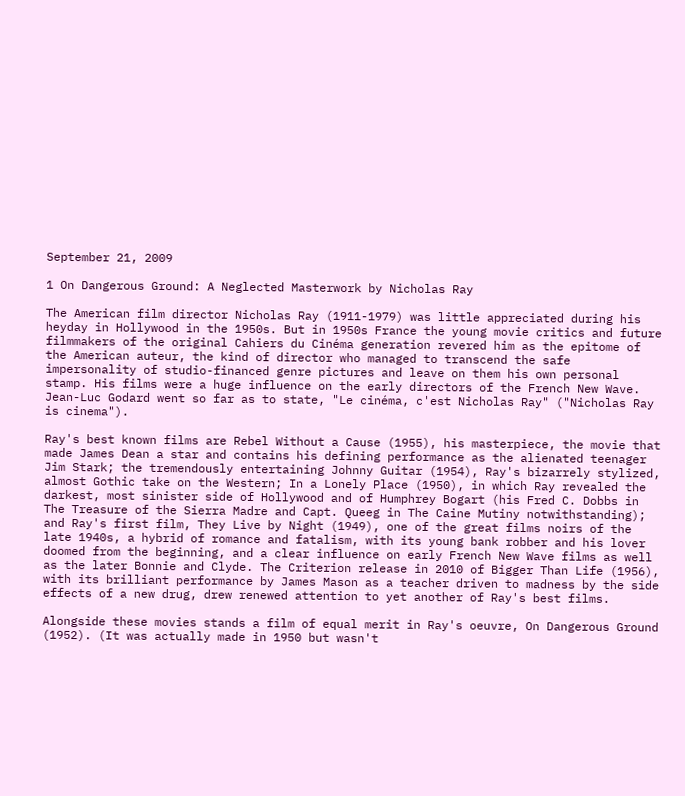September 21, 2009

1 On Dangerous Ground: A Neglected Masterwork by Nicholas Ray

The American film director Nicholas Ray (1911-1979) was little appreciated during his heyday in Hollywood in the 1950s. But in 1950s France the young movie critics and future filmmakers of the original Cahiers du Cinéma generation revered him as the epitome of the American auteur, the kind of director who managed to transcend the safe impersonality of studio-financed genre pictures and leave on them his own personal stamp. His films were a huge influence on the early directors of the French New Wave. Jean-Luc Godard went so far as to state, "Le cinéma, c'est Nicholas Ray" ("Nicholas Ray is cinema").

Ray's best known films are Rebel Without a Cause (1955), his masterpiece, the movie that made James Dean a star and contains his defining performance as the alienated teenager Jim Stark; the tremendously entertaining Johnny Guitar (1954), Ray's bizarrely stylized, almost Gothic take on the Western; In a Lonely Place (1950), in which Ray revealed the darkest, most sinister side of Hollywood and of Humphrey Bogart (his Fred C. Dobbs in The Treasure of the Sierra Madre and Capt. Queeg in The Caine Mutiny notwithstanding); and Ray's first film, They Live by Night (1949), one of the great films noirs of the late 1940s, a hybrid of romance and fatalism, with its young bank robber and his lover doomed from the beginning, and a clear influence on early French New Wave films as well as the later Bonnie and Clyde. The Criterion release in 2010 of Bigger Than Life (1956), with its brilliant performance by James Mason as a teacher driven to madness by the side effects of a new drug, drew renewed attention to yet another of Ray's best films.

Alongside these movies stands a film of equal merit in Ray's oeuvre, On Dangerous Ground (1952). (It was actually made in 1950 but wasn't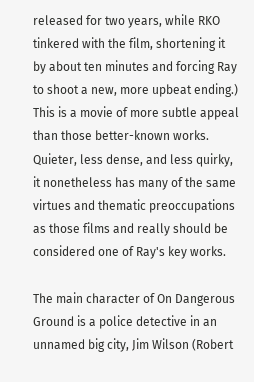released for two years, while RKO tinkered with the film, shortening it by about ten minutes and forcing Ray to shoot a new, more upbeat ending.) This is a movie of more subtle appeal than those better-known works. Quieter, less dense, and less quirky, it nonetheless has many of the same virtues and thematic preoccupations as those films and really should be considered one of Ray's key works.

The main character of On Dangerous Ground is a police detective in an unnamed big city, Jim Wilson (Robert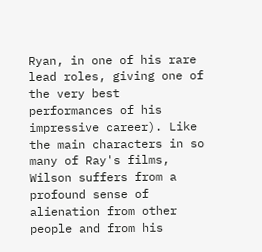Ryan, in one of his rare lead roles, giving one of the very best performances of his impressive career). Like the main characters in so many of Ray's films, Wilson suffers from a profound sense of alienation from other people and from his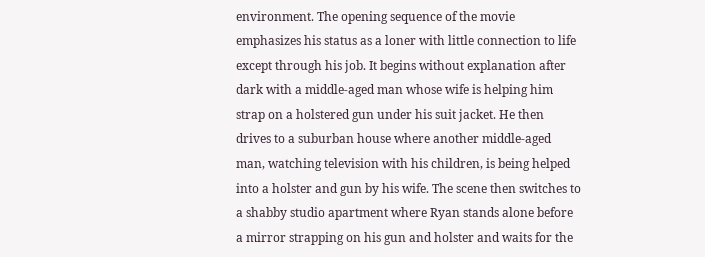environment. The opening sequence of the movie emphasizes his status as a loner with little connection to life except through his job. It begins without explanation after dark with a middle-aged man whose wife is helping him strap on a holstered gun under his suit jacket. He then drives to a suburban house where another middle-aged man, watching television with his children, is being helped into a holster and gun by his wife. The scene then switches to a shabby studio apartment where Ryan stands alone before a mirror strapping on his gun and holster and waits for the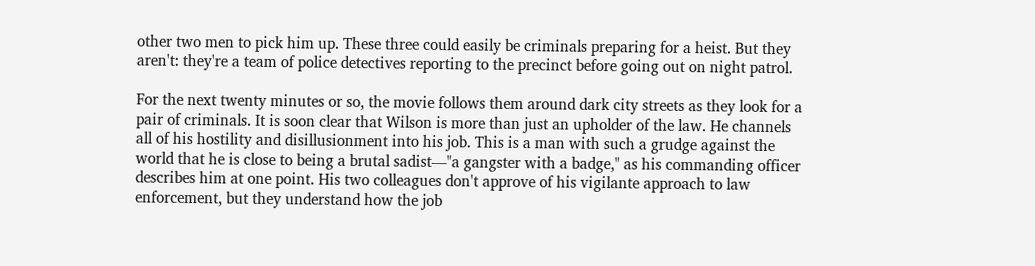other two men to pick him up. These three could easily be criminals preparing for a heist. But they aren't: they're a team of police detectives reporting to the precinct before going out on night patrol.

For the next twenty minutes or so, the movie follows them around dark city streets as they look for a pair of criminals. It is soon clear that Wilson is more than just an upholder of the law. He channels all of his hostility and disillusionment into his job. This is a man with such a grudge against the world that he is close to being a brutal sadist—"a gangster with a badge," as his commanding officer describes him at one point. His two colleagues don't approve of his vigilante approach to law enforcement, but they understand how the job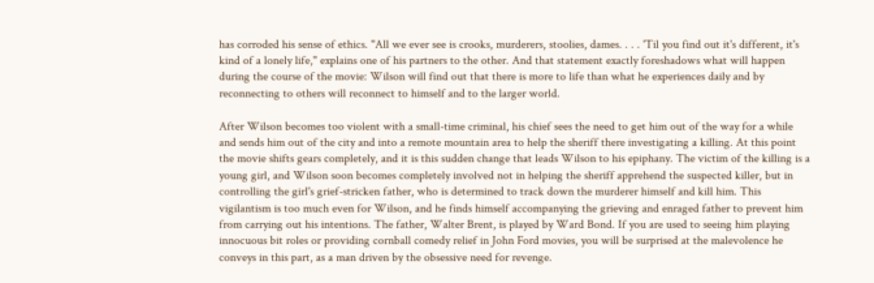has corroded his sense of ethics. "All we ever see is crooks, murderers, stoolies, dames. . . . 'Til you find out it's different, it's kind of a lonely life," explains one of his partners to the other. And that statement exactly foreshadows what will happen during the course of the movie: Wilson will find out that there is more to life than what he experiences daily and by reconnecting to others will reconnect to himself and to the larger world.

After Wilson becomes too violent with a small-time criminal, his chief sees the need to get him out of the way for a while and sends him out of the city and into a remote mountain area to help the sheriff there investigating a killing. At this point the movie shifts gears completely, and it is this sudden change that leads Wilson to his epiphany. The victim of the killing is a young girl, and Wilson soon becomes completely involved not in helping the sheriff apprehend the suspected killer, but in controlling the girl's grief-stricken father, who is determined to track down the murderer himself and kill him. This vigilantism is too much even for Wilson, and he finds himself accompanying the grieving and enraged father to prevent him from carrying out his intentions. The father, Walter Brent, is played by Ward Bond. If you are used to seeing him playing innocuous bit roles or providing cornball comedy relief in John Ford movies, you will be surprised at the malevolence he conveys in this part, as a man driven by the obsessive need for revenge.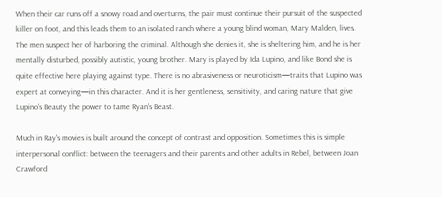When their car runs off a snowy road and overturns, the pair must continue their pursuit of the suspected killer on foot, and this leads them to an isolated ranch where a young blind woman, Mary Malden, lives. The men suspect her of harboring the criminal. Although she denies it, she is sheltering him, and he is her mentally disturbed, possibly autistic, young brother. Mary is played by Ida Lupino, and like Bond she is quite effective here playing against type. There is no abrasiveness or neuroticism—traits that Lupino was expert at conveying—in this character. And it is her gentleness, sensitivity, and caring nature that give Lupino's Beauty the power to tame Ryan's Beast.

Much in Ray's movies is built around the concept of contrast and opposition. Sometimes this is simple interpersonal conflict: between the teenagers and their parents and other adults in Rebel, between Joan Crawford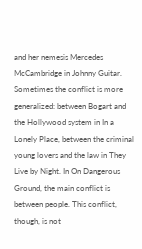and her nemesis Mercedes McCambridge in Johnny Guitar. Sometimes the conflict is more generalized: between Bogart and the Hollywood system in In a Lonely Place, between the criminal young lovers and the law in They Live by Night. In On Dangerous Ground, the main conflict is between people. This conflict, though, is not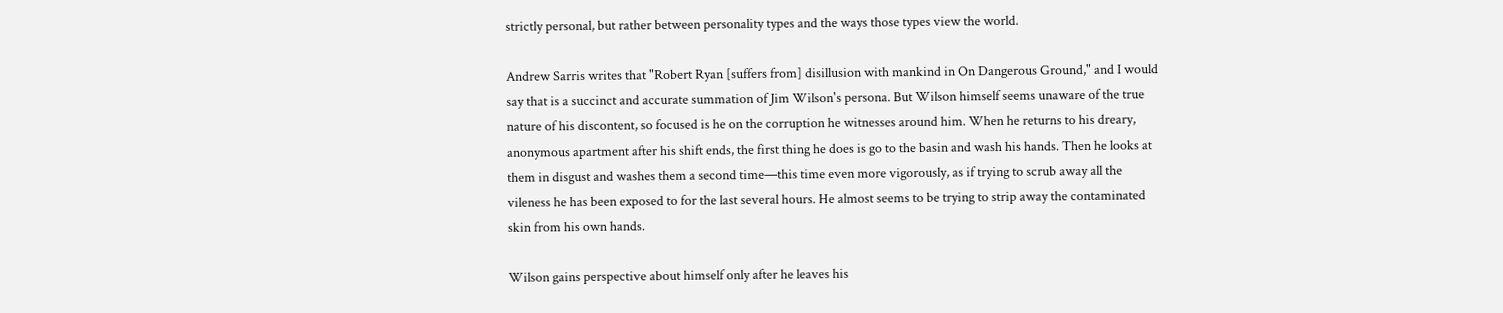strictly personal, but rather between personality types and the ways those types view the world.

Andrew Sarris writes that "Robert Ryan [suffers from] disillusion with mankind in On Dangerous Ground," and I would say that is a succinct and accurate summation of Jim Wilson's persona. But Wilson himself seems unaware of the true nature of his discontent, so focused is he on the corruption he witnesses around him. When he returns to his dreary, anonymous apartment after his shift ends, the first thing he does is go to the basin and wash his hands. Then he looks at them in disgust and washes them a second time—this time even more vigorously, as if trying to scrub away all the vileness he has been exposed to for the last several hours. He almost seems to be trying to strip away the contaminated skin from his own hands.

Wilson gains perspective about himself only after he leaves his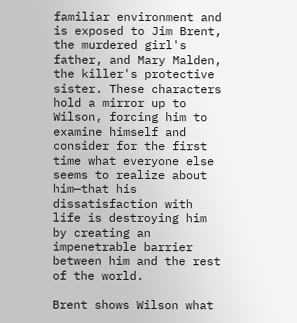familiar environment and is exposed to Jim Brent, the murdered girl's father, and Mary Malden, the killer's protective sister. These characters hold a mirror up to Wilson, forcing him to examine himself and consider for the first time what everyone else seems to realize about him—that his dissatisfaction with life is destroying him by creating an impenetrable barrier between him and the rest of the world.

Brent shows Wilson what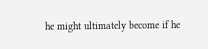he might ultimately become if he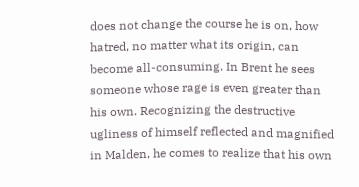does not change the course he is on, how hatred, no matter what its origin, can become all-consuming. In Brent he sees someone whose rage is even greater than his own. Recognizing the destructive ugliness of himself reflected and magnified in Malden, he comes to realize that his own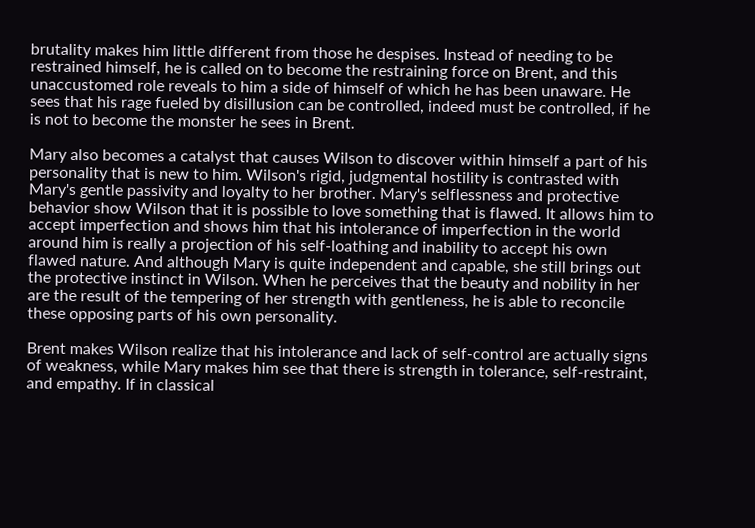brutality makes him little different from those he despises. Instead of needing to be restrained himself, he is called on to become the restraining force on Brent, and this unaccustomed role reveals to him a side of himself of which he has been unaware. He sees that his rage fueled by disillusion can be controlled, indeed must be controlled, if he is not to become the monster he sees in Brent.

Mary also becomes a catalyst that causes Wilson to discover within himself a part of his personality that is new to him. Wilson's rigid, judgmental hostility is contrasted with Mary's gentle passivity and loyalty to her brother. Mary's selflessness and protective behavior show Wilson that it is possible to love something that is flawed. It allows him to accept imperfection and shows him that his intolerance of imperfection in the world around him is really a projection of his self-loathing and inability to accept his own flawed nature. And although Mary is quite independent and capable, she still brings out the protective instinct in Wilson. When he perceives that the beauty and nobility in her are the result of the tempering of her strength with gentleness, he is able to reconcile these opposing parts of his own personality.

Brent makes Wilson realize that his intolerance and lack of self-control are actually signs of weakness, while Mary makes him see that there is strength in tolerance, self-restraint, and empathy. If in classical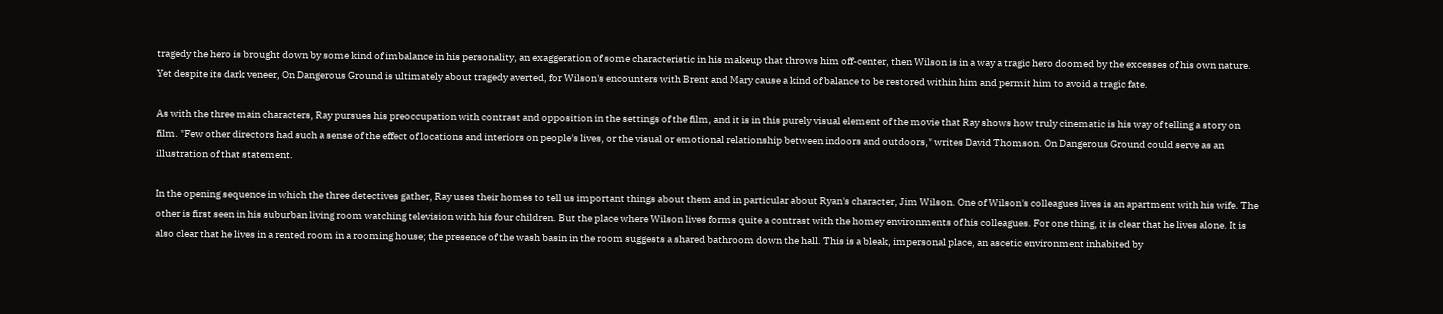tragedy the hero is brought down by some kind of imbalance in his personality, an exaggeration of some characteristic in his makeup that throws him off-center, then Wilson is in a way a tragic hero doomed by the excesses of his own nature. Yet despite its dark veneer, On Dangerous Ground is ultimately about tragedy averted, for Wilson's encounters with Brent and Mary cause a kind of balance to be restored within him and permit him to avoid a tragic fate.

As with the three main characters, Ray pursues his preoccupation with contrast and opposition in the settings of the film, and it is in this purely visual element of the movie that Ray shows how truly cinematic is his way of telling a story on film. "Few other directors had such a sense of the effect of locations and interiors on people's lives, or the visual or emotional relationship between indoors and outdoors," writes David Thomson. On Dangerous Ground could serve as an illustration of that statement.

In the opening sequence in which the three detectives gather, Ray uses their homes to tell us important things about them and in particular about Ryan's character, Jim Wilson. One of Wilson's colleagues lives is an apartment with his wife. The other is first seen in his suburban living room watching television with his four children. But the place where Wilson lives forms quite a contrast with the homey environments of his colleagues. For one thing, it is clear that he lives alone. It is also clear that he lives in a rented room in a rooming house; the presence of the wash basin in the room suggests a shared bathroom down the hall. This is a bleak, impersonal place, an ascetic environment inhabited by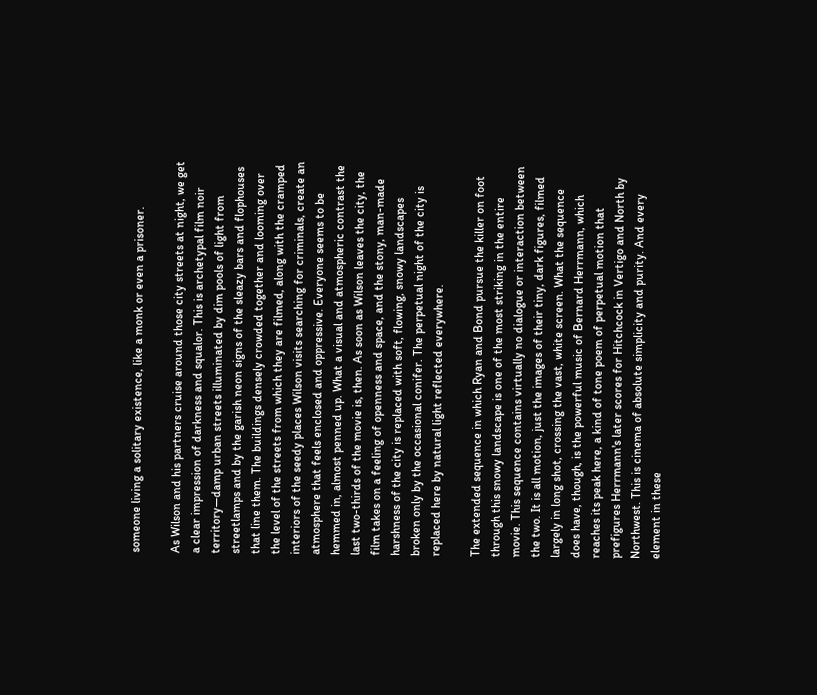someone living a solitary existence, like a monk or even a prisoner.

As Wilson and his partners cruise around those city streets at night, we get a clear impression of darkness and squalor. This is archetypal film noir territory—damp urban streets illuminated by dim pools of light from streetlamps and by the garish neon signs of the sleazy bars and flophouses that line them. The buildings densely crowded together and looming over the level of the streets from which they are filmed, along with the cramped interiors of the seedy places Wilson visits searching for criminals, create an atmosphere that feels enclosed and oppressive. Everyone seems to be hemmed in, almost penned up. What a visual and atmospheric contrast the last two-thirds of the movie is, then. As soon as Wilson leaves the city, the film takes on a feeling of openness and space, and the stony, man-made harshness of the city is replaced with soft, flowing, snowy landscapes broken only by the occasional conifer. The perpetual night of the city is replaced here by natural light reflected everywhere.

The extended sequence in which Ryan and Bond pursue the killer on foot through this snowy landscape is one of the most striking in the entire movie. This sequence contains virtually no dialogue or interaction between the two. It is all motion, just the images of their tiny, dark figures, filmed largely in long shot, crossing the vast, white screen. What the sequence does have, though, is the powerful music of Bernard Herrmann, which reaches its peak here, a kind of tone poem of perpetual motion that prefigures Herrmann's later scores for Hitchcock in Vertigo and North by Northwest. This is cinema of absolute simplicity and purity. And every element in these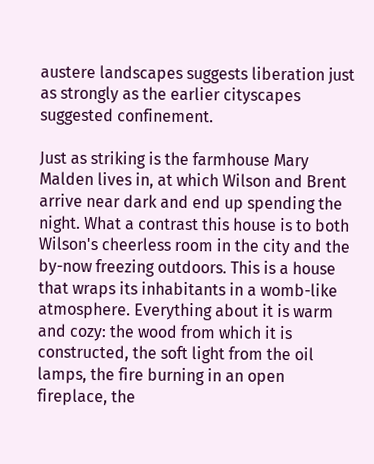austere landscapes suggests liberation just as strongly as the earlier cityscapes suggested confinement.

Just as striking is the farmhouse Mary Malden lives in, at which Wilson and Brent arrive near dark and end up spending the night. What a contrast this house is to both Wilson's cheerless room in the city and the by-now freezing outdoors. This is a house that wraps its inhabitants in a womb-like atmosphere. Everything about it is warm and cozy: the wood from which it is constructed, the soft light from the oil lamps, the fire burning in an open fireplace, the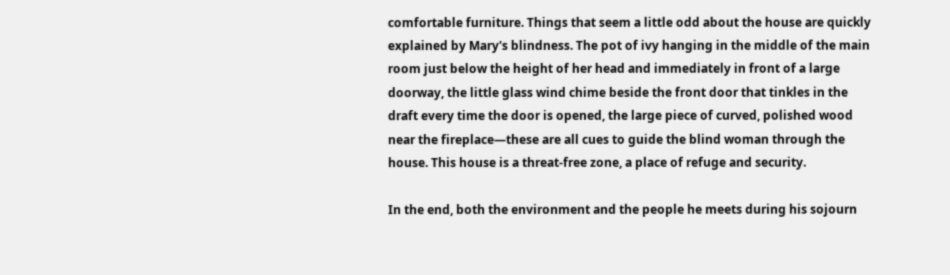comfortable furniture. Things that seem a little odd about the house are quickly explained by Mary's blindness. The pot of ivy hanging in the middle of the main room just below the height of her head and immediately in front of a large doorway, the little glass wind chime beside the front door that tinkles in the draft every time the door is opened, the large piece of curved, polished wood near the fireplace—these are all cues to guide the blind woman through the house. This house is a threat-free zone, a place of refuge and security.

In the end, both the environment and the people he meets during his sojourn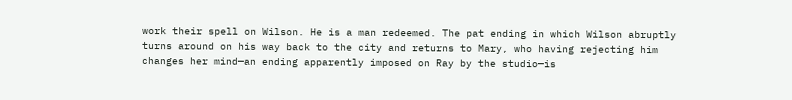work their spell on Wilson. He is a man redeemed. The pat ending in which Wilson abruptly turns around on his way back to the city and returns to Mary, who having rejecting him changes her mind—an ending apparently imposed on Ray by the studio—is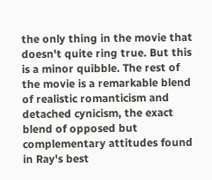the only thing in the movie that doesn't quite ring true. But this is a minor quibble. The rest of the movie is a remarkable blend of realistic romanticism and detached cynicism, the exact blend of opposed but complementary attitudes found in Ray's best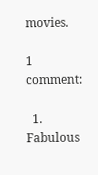movies.

1 comment:

  1. Fabulous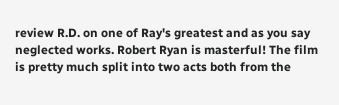review R.D. on one of Ray's greatest and as you say neglected works. Robert Ryan is masterful! The film is pretty much split into two acts both from the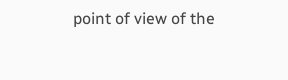point of view of the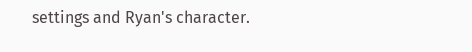settings and Ryan's character.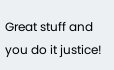Great stuff and you do it justice!